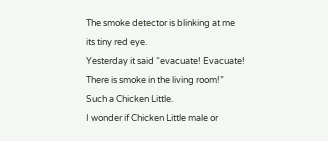The smoke detector is blinking at me
its tiny red eye.
Yesterday it said “evacuate! Evacuate!
There is smoke in the living room!”
Such a Chicken Little.
I wonder if Chicken Little male or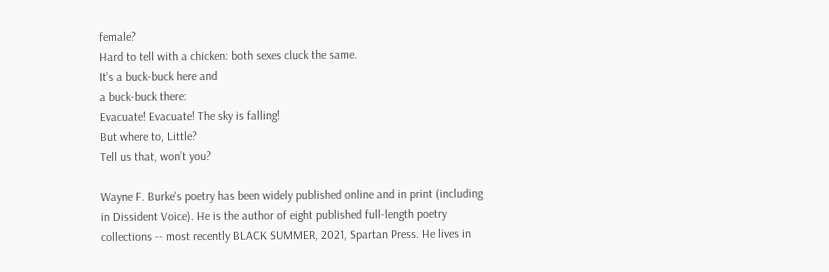female?
Hard to tell with a chicken: both sexes cluck the same.
It’s a buck-buck here and
a buck-buck there:
Evacuate! Evacuate! The sky is falling!
But where to, Little?
Tell us that, won’t you?

Wayne F. Burke's poetry has been widely published online and in print (including in Dissident Voice). He is the author of eight published full-length poetry collections -- most recently BLACK SUMMER, 2021, Spartan Press. He lives in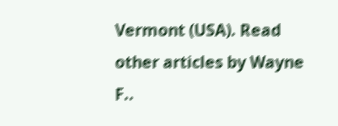Vermont (USA). Read other articles by Wayne F..